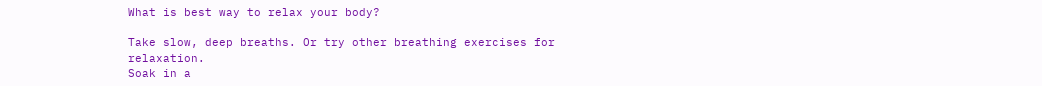What is best way to relax your body?

Take slow, deep breaths. Or try other breathing exercises for relaxation.
Soak in a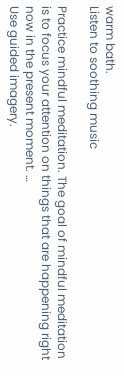warm bath.
Listen to soothing music

Practice mindful meditation. The goal of mindful meditation is to focus your attention on things that are happening right now in the present moment. …
Use guided imagery.